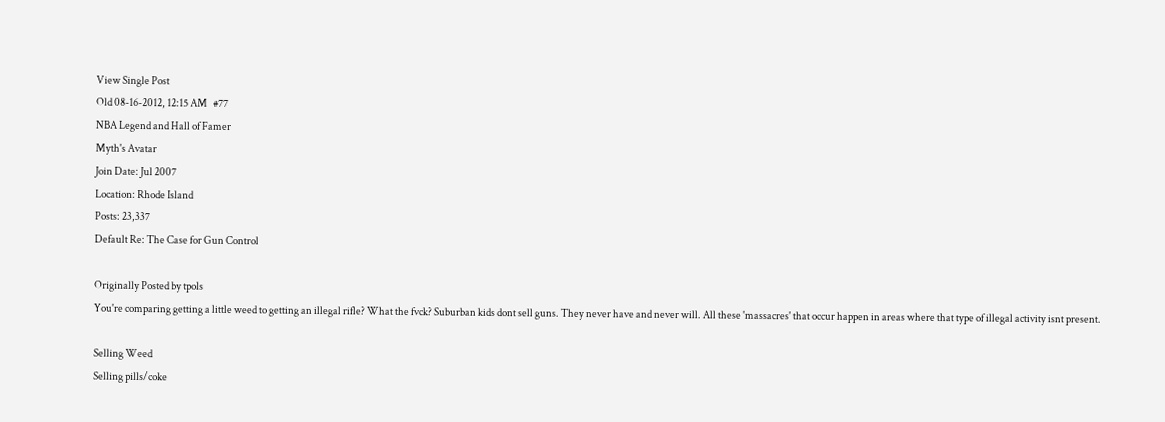View Single Post
Old 08-16-2012, 12:15 AM   #77
NBA Legend and Hall of Famer
Myth's Avatar
Join Date: Jul 2007
Location: Rhode Island
Posts: 23,337
Default Re: The Case for Gun Control

Originally Posted by tpols
You're comparing getting a little weed to getting an illegal rifle? What the fvck? Suburban kids dont sell guns. They never have and never will. All these 'massacres' that occur happen in areas where that type of illegal activity isnt present.

Selling Weed
Selling pills/coke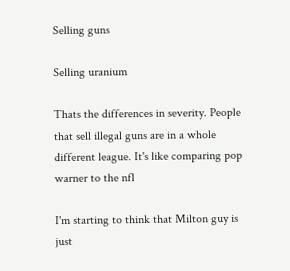Selling guns

Selling uranium

Thats the differences in severity. People that sell illegal guns are in a whole different league. It's like comparing pop warner to the nfl

I'm starting to think that Milton guy is just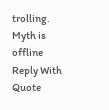trolling.
Myth is offline   Reply With Quote